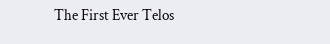The First Ever Telos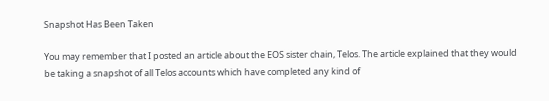Snapshot Has Been Taken

You may remember that I posted an article about the EOS sister chain, Telos. The article explained that they would be taking a snapshot of all Telos accounts which have completed any kind of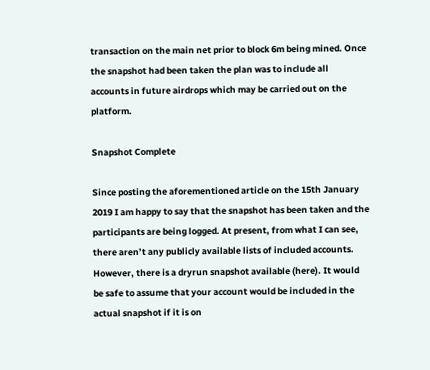transaction on the main net prior to block 6m being mined. Once the snapshot had been taken the plan was to include all accounts in future airdrops which may be carried out on the platform.

Snapshot Complete

Since posting the aforementioned article on the 15th January 2019 I am happy to say that the snapshot has been taken and the participants are being logged. At present, from what I can see, there aren’t any publicly available lists of included accounts. However, there is a dryrun snapshot available (here). It would be safe to assume that your account would be included in the actual snapshot if it is on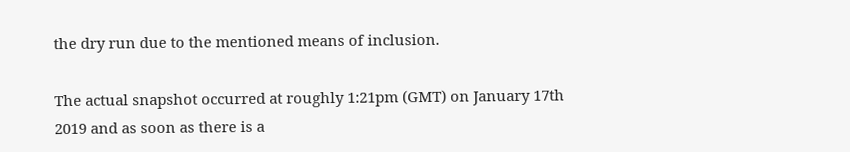the dry run due to the mentioned means of inclusion.

The actual snapshot occurred at roughly 1:21pm (GMT) on January 17th 2019 and as soon as there is a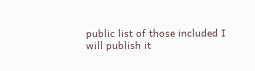public list of those included I will publish it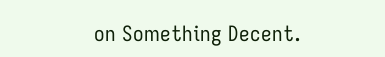on Something Decent.